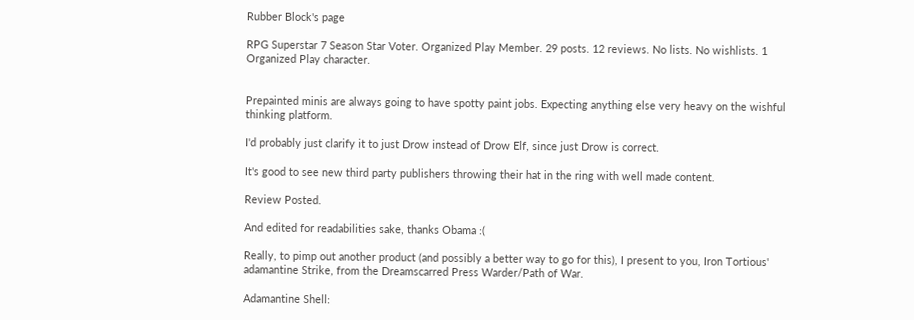Rubber Block's page

RPG Superstar 7 Season Star Voter. Organized Play Member. 29 posts. 12 reviews. No lists. No wishlists. 1 Organized Play character.


Prepainted minis are always going to have spotty paint jobs. Expecting anything else very heavy on the wishful thinking platform.

I'd probably just clarify it to just Drow instead of Drow Elf, since just Drow is correct.

It's good to see new third party publishers throwing their hat in the ring with well made content.

Review Posted.

And edited for readabilities sake, thanks Obama :(

Really, to pimp out another product (and possibly a better way to go for this), I present to you, Iron Tortious' adamantine Strike, from the Dreamscarred Press Warder/Path of War.

Adamantine Shell: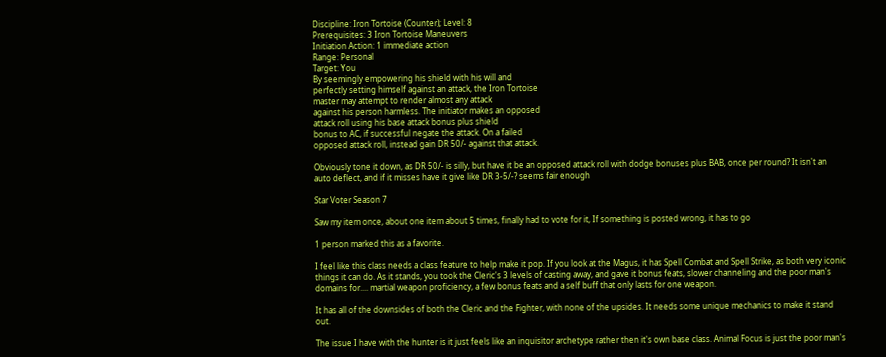Discipline: Iron Tortoise (Counter); Level: 8
Prerequisites: 3 Iron Tortoise Maneuvers
Initiation Action: 1 immediate action
Range: Personal
Target: You
By seemingly empowering his shield with his will and
perfectly setting himself against an attack, the Iron Tortoise
master may attempt to render almost any attack
against his person harmless. The initiator makes an opposed
attack roll using his base attack bonus plus shield
bonus to AC, if successful negate the attack. On a failed
opposed attack roll, instead gain DR 50/- against that attack.

Obviously tone it down, as DR 50/- is silly, but have it be an opposed attack roll with dodge bonuses plus BAB, once per round? It isn't an auto deflect, and if it misses have it give like DR 3-5/-? seems fair enough

Star Voter Season 7

Saw my item once, about one item about 5 times, finally had to vote for it, If something is posted wrong, it has to go

1 person marked this as a favorite.

I feel like this class needs a class feature to help make it pop. If you look at the Magus, it has Spell Combat and Spell Strike, as both very iconic things it can do. As it stands, you took the Cleric's 3 levels of casting away, and gave it bonus feats, slower channeling and the poor man's domains for.... martial weapon proficiency, a few bonus feats and a self buff that only lasts for one weapon.

It has all of the downsides of both the Cleric and the Fighter, with none of the upsides. It needs some unique mechanics to make it stand out.

The issue I have with the hunter is it just feels like an inquisitor archetype rather then it's own base class. Animal Focus is just the poor man's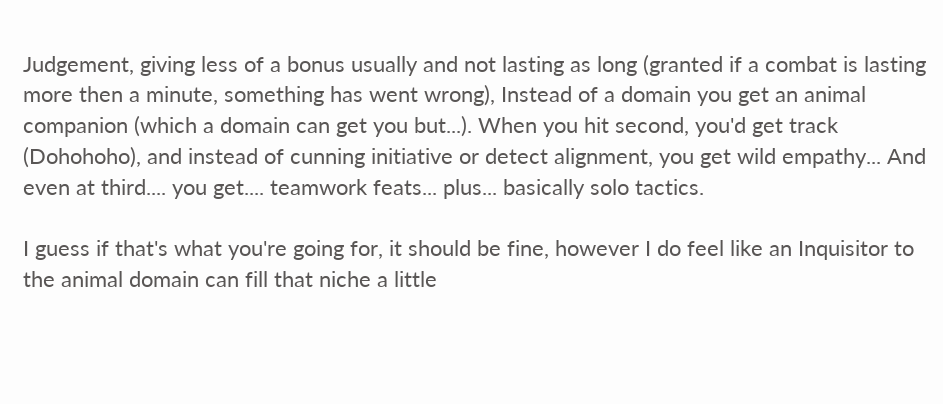Judgement, giving less of a bonus usually and not lasting as long (granted if a combat is lasting more then a minute, something has went wrong), Instead of a domain you get an animal companion (which a domain can get you but...). When you hit second, you'd get track (Dohohoho), and instead of cunning initiative or detect alignment, you get wild empathy... And even at third.... you get.... teamwork feats... plus... basically solo tactics.

I guess if that's what you're going for, it should be fine, however I do feel like an Inquisitor to the animal domain can fill that niche a little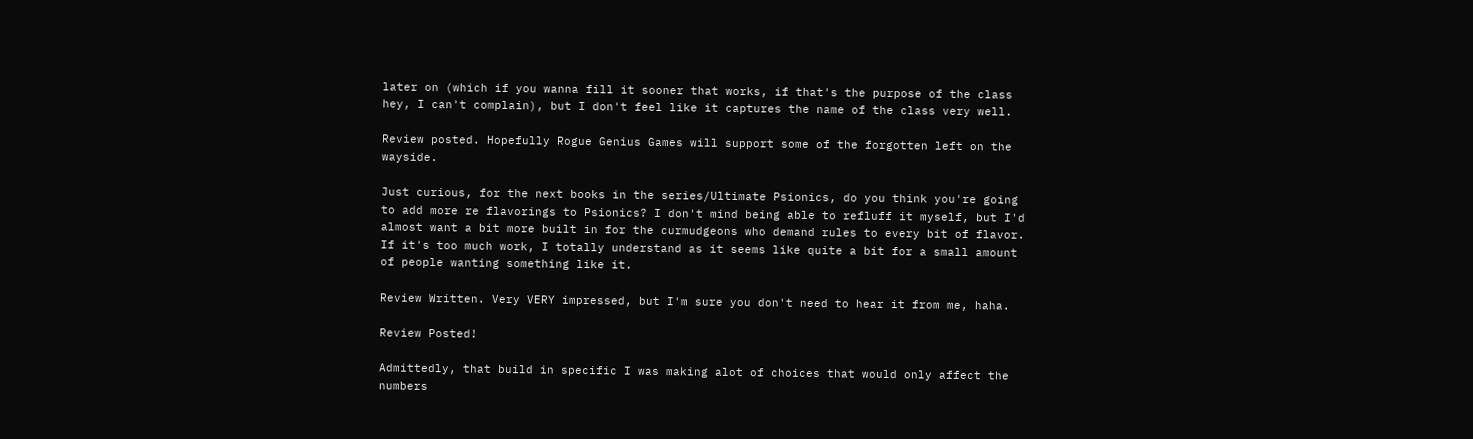later on (which if you wanna fill it sooner that works, if that's the purpose of the class hey, I can't complain), but I don't feel like it captures the name of the class very well.

Review posted. Hopefully Rogue Genius Games will support some of the forgotten left on the wayside.

Just curious, for the next books in the series/Ultimate Psionics, do you think you're going to add more re flavorings to Psionics? I don't mind being able to refluff it myself, but I'd almost want a bit more built in for the curmudgeons who demand rules to every bit of flavor. If it's too much work, I totally understand as it seems like quite a bit for a small amount of people wanting something like it.

Review Written. Very VERY impressed, but I'm sure you don't need to hear it from me, haha.

Review Posted!

Admittedly, that build in specific I was making alot of choices that would only affect the numbers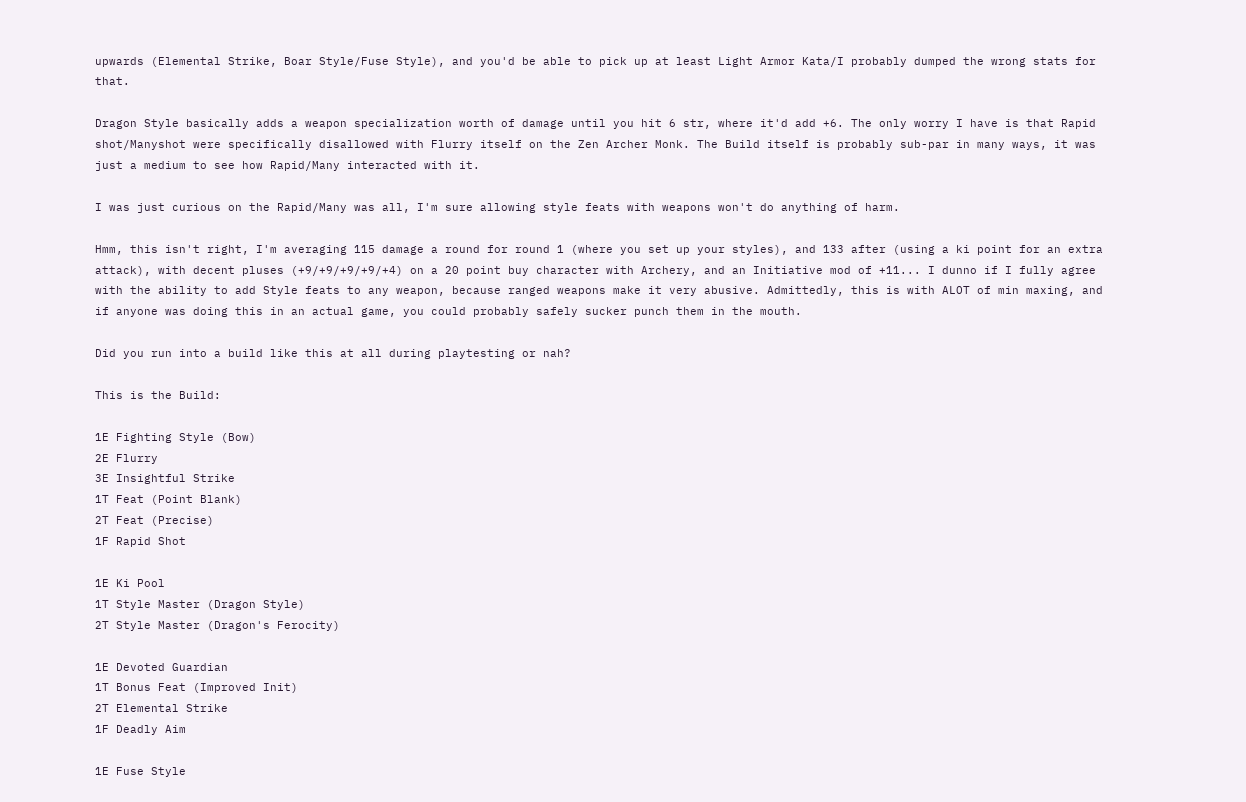upwards (Elemental Strike, Boar Style/Fuse Style), and you'd be able to pick up at least Light Armor Kata/I probably dumped the wrong stats for that.

Dragon Style basically adds a weapon specialization worth of damage until you hit 6 str, where it'd add +6. The only worry I have is that Rapid shot/Manyshot were specifically disallowed with Flurry itself on the Zen Archer Monk. The Build itself is probably sub-par in many ways, it was just a medium to see how Rapid/Many interacted with it.

I was just curious on the Rapid/Many was all, I'm sure allowing style feats with weapons won't do anything of harm.

Hmm, this isn't right, I'm averaging 115 damage a round for round 1 (where you set up your styles), and 133 after (using a ki point for an extra attack), with decent pluses (+9/+9/+9/+9/+4) on a 20 point buy character with Archery, and an Initiative mod of +11... I dunno if I fully agree with the ability to add Style feats to any weapon, because ranged weapons make it very abusive. Admittedly, this is with ALOT of min maxing, and if anyone was doing this in an actual game, you could probably safely sucker punch them in the mouth.

Did you run into a build like this at all during playtesting or nah?

This is the Build:

1E Fighting Style (Bow)
2E Flurry
3E Insightful Strike
1T Feat (Point Blank)
2T Feat (Precise)
1F Rapid Shot

1E Ki Pool
1T Style Master (Dragon Style)
2T Style Master (Dragon's Ferocity)

1E Devoted Guardian
1T Bonus Feat (Improved Init)
2T Elemental Strike
1F Deadly Aim

1E Fuse Style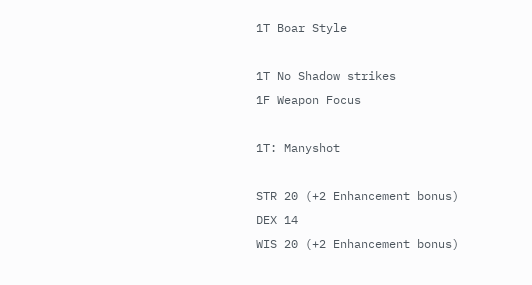1T Boar Style

1T No Shadow strikes
1F Weapon Focus

1T: Manyshot

STR 20 (+2 Enhancement bonus)
DEX 14
WIS 20 (+2 Enhancement bonus)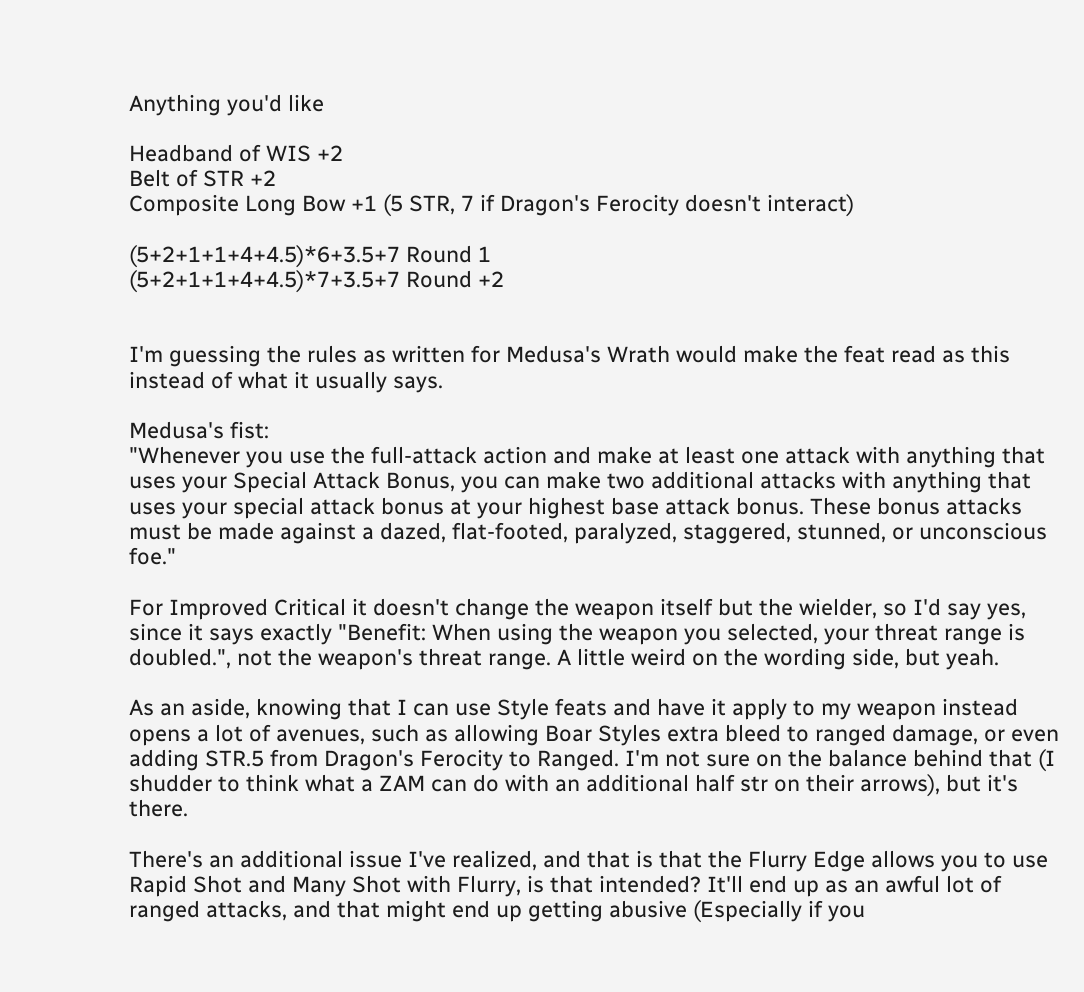Anything you'd like

Headband of WIS +2
Belt of STR +2
Composite Long Bow +1 (5 STR, 7 if Dragon's Ferocity doesn't interact)

(5+2+1+1+4+4.5)*6+3.5+7 Round 1
(5+2+1+1+4+4.5)*7+3.5+7 Round +2


I'm guessing the rules as written for Medusa's Wrath would make the feat read as this instead of what it usually says.

Medusa's fist:
"Whenever you use the full-attack action and make at least one attack with anything that uses your Special Attack Bonus, you can make two additional attacks with anything that uses your special attack bonus at your highest base attack bonus. These bonus attacks must be made against a dazed, flat-footed, paralyzed, staggered, stunned, or unconscious foe."

For Improved Critical it doesn't change the weapon itself but the wielder, so I'd say yes, since it says exactly "Benefit: When using the weapon you selected, your threat range is doubled.", not the weapon's threat range. A little weird on the wording side, but yeah.

As an aside, knowing that I can use Style feats and have it apply to my weapon instead opens a lot of avenues, such as allowing Boar Styles extra bleed to ranged damage, or even adding STR.5 from Dragon's Ferocity to Ranged. I'm not sure on the balance behind that (I shudder to think what a ZAM can do with an additional half str on their arrows), but it's there.

There's an additional issue I've realized, and that is that the Flurry Edge allows you to use Rapid Shot and Many Shot with Flurry, is that intended? It'll end up as an awful lot of ranged attacks, and that might end up getting abusive (Especially if you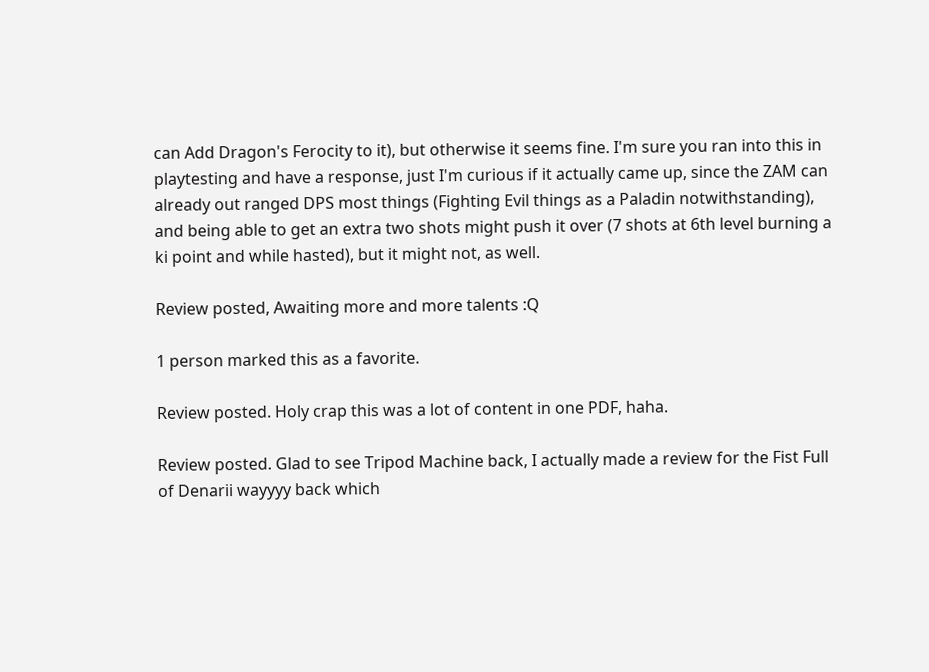can Add Dragon's Ferocity to it), but otherwise it seems fine. I'm sure you ran into this in playtesting and have a response, just I'm curious if it actually came up, since the ZAM can already out ranged DPS most things (Fighting Evil things as a Paladin notwithstanding), and being able to get an extra two shots might push it over (7 shots at 6th level burning a ki point and while hasted), but it might not, as well.

Review posted, Awaiting more and more talents :Q

1 person marked this as a favorite.

Review posted. Holy crap this was a lot of content in one PDF, haha.

Review posted. Glad to see Tripod Machine back, I actually made a review for the Fist Full of Denarii wayyyy back which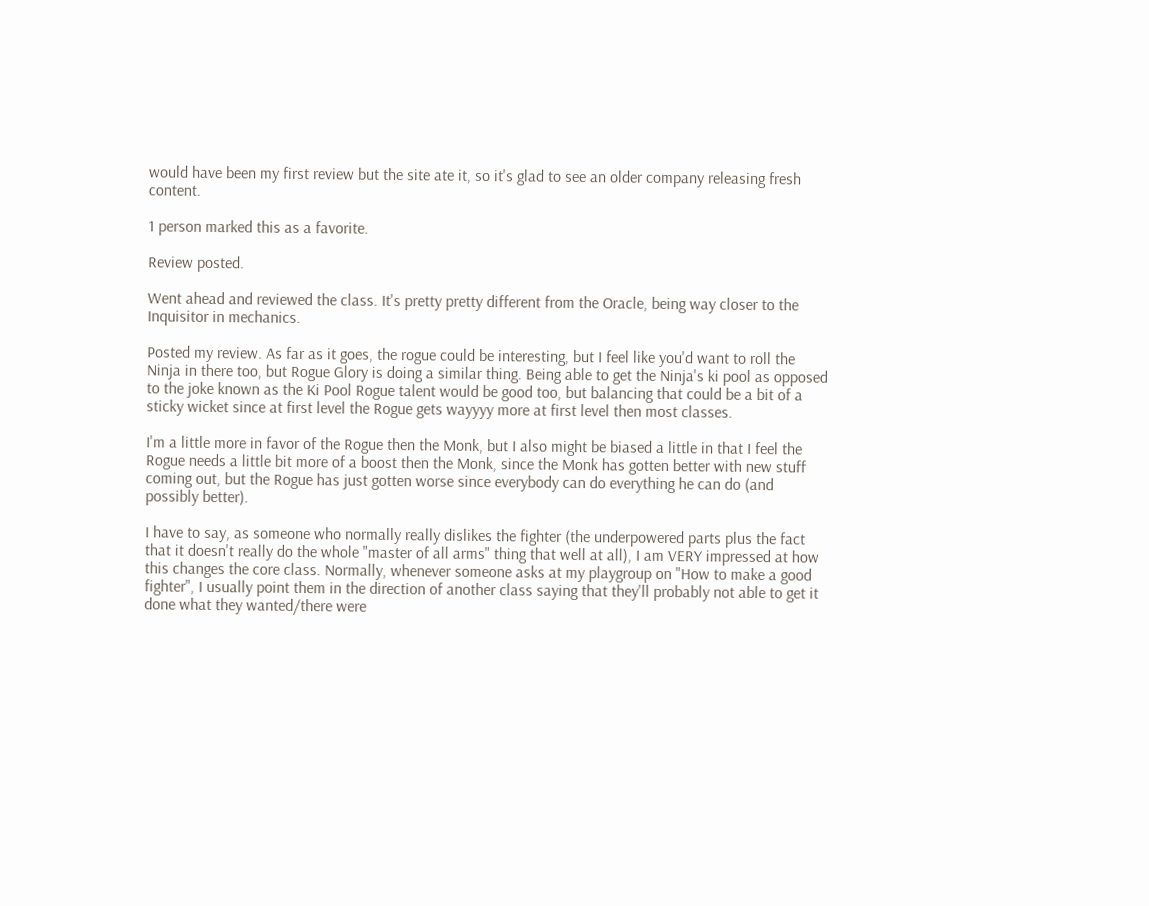would have been my first review but the site ate it, so it's glad to see an older company releasing fresh content.

1 person marked this as a favorite.

Review posted.

Went ahead and reviewed the class. It's pretty pretty different from the Oracle, being way closer to the Inquisitor in mechanics.

Posted my review. As far as it goes, the rogue could be interesting, but I feel like you'd want to roll the Ninja in there too, but Rogue Glory is doing a similar thing. Being able to get the Ninja's ki pool as opposed to the joke known as the Ki Pool Rogue talent would be good too, but balancing that could be a bit of a sticky wicket since at first level the Rogue gets wayyyy more at first level then most classes.

I'm a little more in favor of the Rogue then the Monk, but I also might be biased a little in that I feel the Rogue needs a little bit more of a boost then the Monk, since the Monk has gotten better with new stuff coming out, but the Rogue has just gotten worse since everybody can do everything he can do (and possibly better).

I have to say, as someone who normally really dislikes the fighter (the underpowered parts plus the fact that it doesn't really do the whole "master of all arms" thing that well at all), I am VERY impressed at how this changes the core class. Normally, whenever someone asks at my playgroup on "How to make a good fighter", I usually point them in the direction of another class saying that they'll probably not able to get it done what they wanted/there were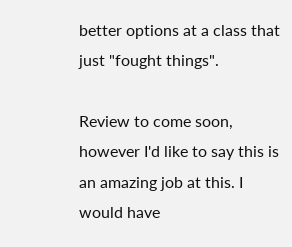better options at a class that just "fought things".

Review to come soon, however I'd like to say this is an amazing job at this. I would have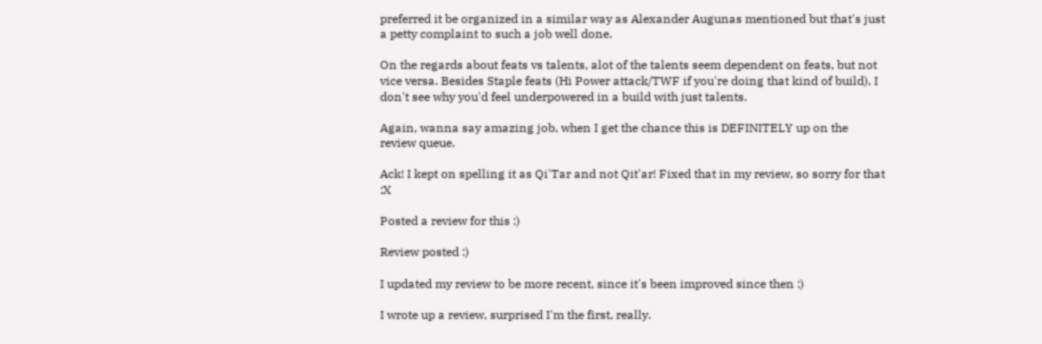preferred it be organized in a similar way as Alexander Augunas mentioned but that's just a petty complaint to such a job well done.

On the regards about feats vs talents, alot of the talents seem dependent on feats, but not vice versa. Besides Staple feats (Hi Power attack/TWF if you're doing that kind of build), I don't see why you'd feel underpowered in a build with just talents.

Again, wanna say amazing job, when I get the chance this is DEFINITELY up on the review queue.

Ack! I kept on spelling it as Qi'Tar and not Qit'ar! Fixed that in my review, so sorry for that :X

Posted a review for this :)

Review posted :)

I updated my review to be more recent, since it's been improved since then :)

I wrote up a review, surprised I'm the first, really.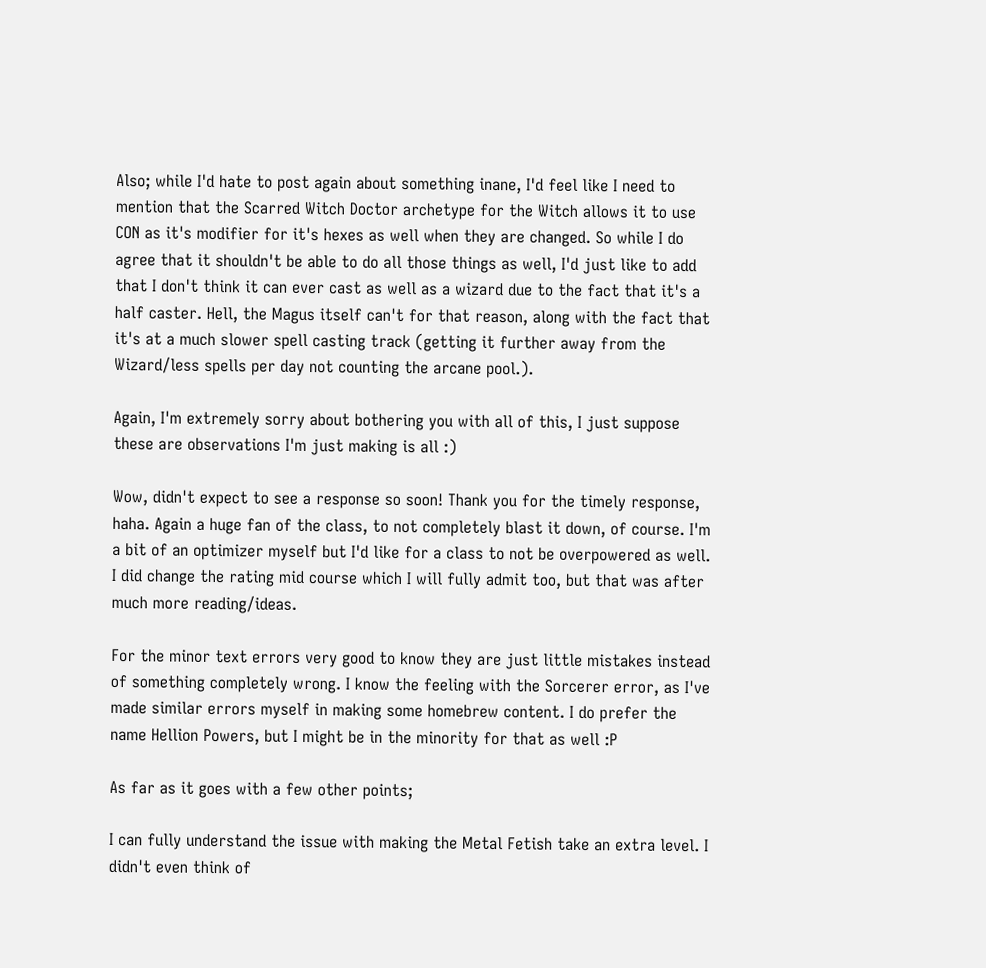Also; while I'd hate to post again about something inane, I'd feel like I need to mention that the Scarred Witch Doctor archetype for the Witch allows it to use CON as it's modifier for it's hexes as well when they are changed. So while I do agree that it shouldn't be able to do all those things as well, I'd just like to add that I don't think it can ever cast as well as a wizard due to the fact that it's a half caster. Hell, the Magus itself can't for that reason, along with the fact that it's at a much slower spell casting track (getting it further away from the Wizard/less spells per day not counting the arcane pool.).

Again, I'm extremely sorry about bothering you with all of this, I just suppose these are observations I'm just making is all :)

Wow, didn't expect to see a response so soon! Thank you for the timely response, haha. Again a huge fan of the class, to not completely blast it down, of course. I'm a bit of an optimizer myself but I'd like for a class to not be overpowered as well. I did change the rating mid course which I will fully admit too, but that was after much more reading/ideas.

For the minor text errors very good to know they are just little mistakes instead of something completely wrong. I know the feeling with the Sorcerer error, as I've made similar errors myself in making some homebrew content. I do prefer the name Hellion Powers, but I might be in the minority for that as well :P

As far as it goes with a few other points;

I can fully understand the issue with making the Metal Fetish take an extra level. I didn't even think of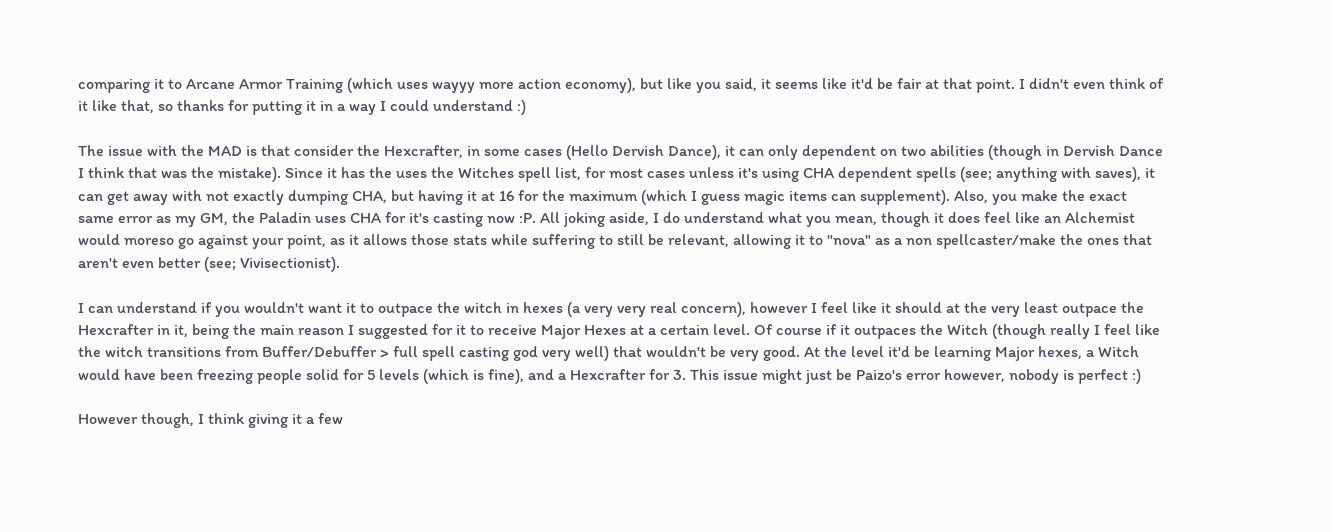comparing it to Arcane Armor Training (which uses wayyy more action economy), but like you said, it seems like it'd be fair at that point. I didn't even think of it like that, so thanks for putting it in a way I could understand :)

The issue with the MAD is that consider the Hexcrafter, in some cases (Hello Dervish Dance), it can only dependent on two abilities (though in Dervish Dance I think that was the mistake). Since it has the uses the Witches spell list, for most cases unless it's using CHA dependent spells (see; anything with saves), it can get away with not exactly dumping CHA, but having it at 16 for the maximum (which I guess magic items can supplement). Also, you make the exact same error as my GM, the Paladin uses CHA for it's casting now :P. All joking aside, I do understand what you mean, though it does feel like an Alchemist would moreso go against your point, as it allows those stats while suffering to still be relevant, allowing it to "nova" as a non spellcaster/make the ones that aren't even better (see; Vivisectionist).

I can understand if you wouldn't want it to outpace the witch in hexes (a very very real concern), however I feel like it should at the very least outpace the Hexcrafter in it, being the main reason I suggested for it to receive Major Hexes at a certain level. Of course if it outpaces the Witch (though really I feel like the witch transitions from Buffer/Debuffer > full spell casting god very well) that wouldn't be very good. At the level it'd be learning Major hexes, a Witch would have been freezing people solid for 5 levels (which is fine), and a Hexcrafter for 3. This issue might just be Paizo's error however, nobody is perfect :)

However though, I think giving it a few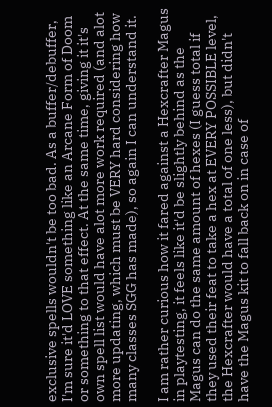exclusive spells wouldn't be too bad. As a buffer/debuffer, I'm sure it'd LOVE something like an Arcane Form of Doom or something to that effect. At the same time, giving it it's own spell list would have alot more work required (and alot more updating, which must be VERY hard considering how many classes SGG has made), so again I can understand it.

I am rather curious how it fared against a Hexcrafter Magus in playtesting, it feels like it'd be slightly behind as the Magus can do the same amount of hexes (I guess total if they used their feat to take a hex at EVERY POSSIBLE level, the Hexcrafter would have a total of one less), but didn't have the Magus kit to fall back on in case of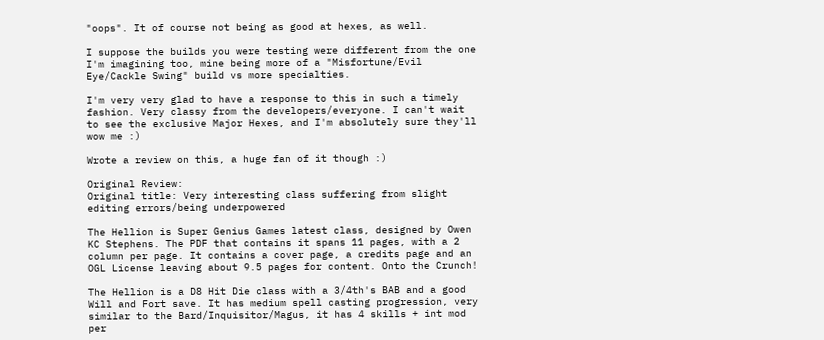"oops". It of course not being as good at hexes, as well.

I suppose the builds you were testing were different from the one I'm imagining too, mine being more of a "Misfortune/Evil Eye/Cackle Swing" build vs more specialties.

I'm very very glad to have a response to this in such a timely fashion. Very classy from the developers/everyone. I can't wait to see the exclusive Major Hexes, and I'm absolutely sure they'll wow me :)

Wrote a review on this, a huge fan of it though :)

Original Review:
Original title: Very interesting class suffering from slight editing errors/being underpowered

The Hellion is Super Genius Games latest class, designed by Owen KC Stephens. The PDF that contains it spans 11 pages, with a 2 column per page. It contains a cover page, a credits page and an OGL License leaving about 9.5 pages for content. Onto the Crunch!

The Hellion is a D8 Hit Die class with a 3/4th's BAB and a good Will and Fort save. It has medium spell casting progression, very similar to the Bard/Inquisitor/Magus, it has 4 skills + int mod per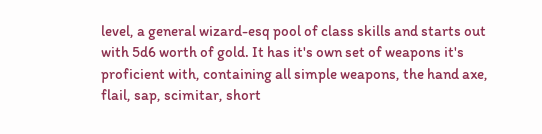level, a general wizard-esq pool of class skills and starts out with 5d6 worth of gold. It has it's own set of weapons it's proficient with, containing all simple weapons, the hand axe, flail, sap, scimitar, short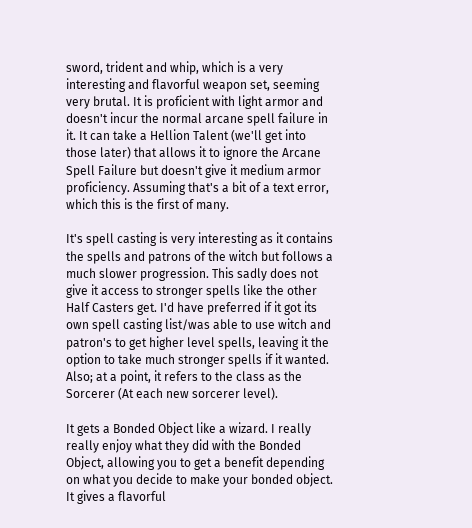sword, trident and whip, which is a very interesting and flavorful weapon set, seeming very brutal. It is proficient with light armor and doesn't incur the normal arcane spell failure in it. It can take a Hellion Talent (we'll get into those later) that allows it to ignore the Arcane Spell Failure but doesn't give it medium armor proficiency. Assuming that's a bit of a text error, which this is the first of many.

It's spell casting is very interesting as it contains the spells and patrons of the witch but follows a much slower progression. This sadly does not give it access to stronger spells like the other Half Casters get. I'd have preferred if it got its own spell casting list/was able to use witch and patron's to get higher level spells, leaving it the option to take much stronger spells if it wanted. Also; at a point, it refers to the class as the Sorcerer (At each new sorcerer level).

It gets a Bonded Object like a wizard. I really really enjoy what they did with the Bonded Object, allowing you to get a benefit depending on what you decide to make your bonded object. It gives a flavorful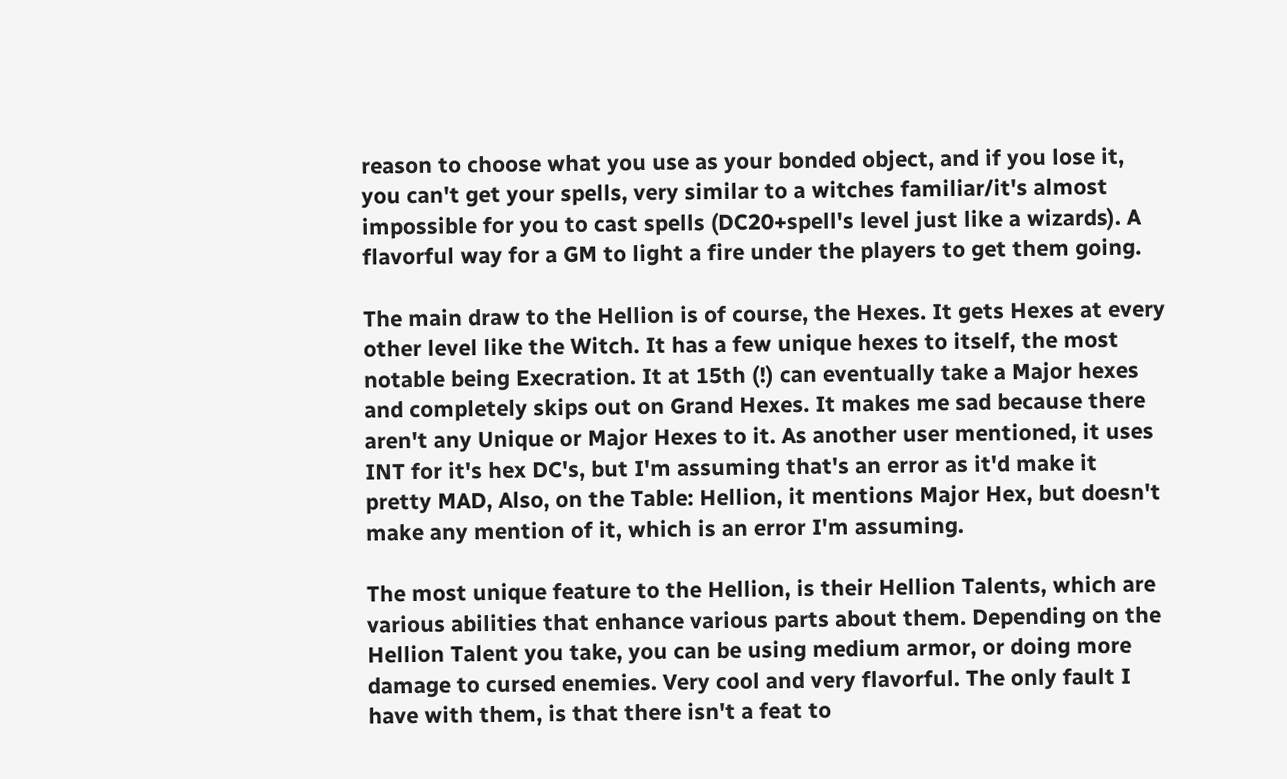reason to choose what you use as your bonded object, and if you lose it, you can't get your spells, very similar to a witches familiar/it's almost impossible for you to cast spells (DC20+spell's level just like a wizards). A flavorful way for a GM to light a fire under the players to get them going.

The main draw to the Hellion is of course, the Hexes. It gets Hexes at every other level like the Witch. It has a few unique hexes to itself, the most notable being Execration. It at 15th (!) can eventually take a Major hexes and completely skips out on Grand Hexes. It makes me sad because there aren't any Unique or Major Hexes to it. As another user mentioned, it uses INT for it's hex DC's, but I'm assuming that's an error as it'd make it pretty MAD, Also, on the Table: Hellion, it mentions Major Hex, but doesn't make any mention of it, which is an error I'm assuming.

The most unique feature to the Hellion, is their Hellion Talents, which are various abilities that enhance various parts about them. Depending on the Hellion Talent you take, you can be using medium armor, or doing more damage to cursed enemies. Very cool and very flavorful. The only fault I have with them, is that there isn't a feat to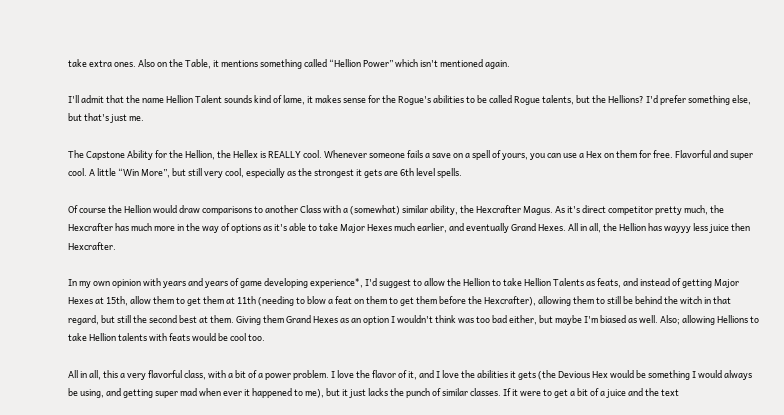take extra ones. Also on the Table, it mentions something called “Hellion Power” which isn't mentioned again.

I'll admit that the name Hellion Talent sounds kind of lame, it makes sense for the Rogue's abilities to be called Rogue talents, but the Hellions? I'd prefer something else, but that's just me.

The Capstone Ability for the Hellion, the Hellex is REALLY cool. Whenever someone fails a save on a spell of yours, you can use a Hex on them for free. Flavorful and super cool. A little “Win More”, but still very cool, especially as the strongest it gets are 6th level spells.

Of course the Hellion would draw comparisons to another Class with a (somewhat) similar ability, the Hexcrafter Magus. As it's direct competitor pretty much, the Hexcrafter has much more in the way of options as it's able to take Major Hexes much earlier, and eventually Grand Hexes. All in all, the Hellion has wayyy less juice then Hexcrafter.

In my own opinion with years and years of game developing experience*, I'd suggest to allow the Hellion to take Hellion Talents as feats, and instead of getting Major Hexes at 15th, allow them to get them at 11th (needing to blow a feat on them to get them before the Hexcrafter), allowing them to still be behind the witch in that regard, but still the second best at them. Giving them Grand Hexes as an option I wouldn't think was too bad either, but maybe I'm biased as well. Also; allowing Hellions to take Hellion talents with feats would be cool too.

All in all, this a very flavorful class, with a bit of a power problem. I love the flavor of it, and I love the abilities it gets (the Devious Hex would be something I would always be using, and getting super mad when ever it happened to me), but it just lacks the punch of similar classes. If it were to get a bit of a juice and the text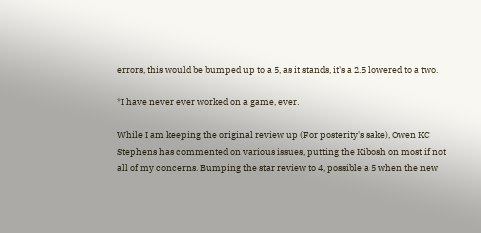errors, this would be bumped up to a 5, as it stands, it's a 2.5 lowered to a two.

*I have never ever worked on a game, ever.

While I am keeping the original review up (For posterity's sake), Owen KC Stephens has commented on various issues, putting the Kibosh on most if not all of my concerns. Bumping the star review to 4, possible a 5 when the new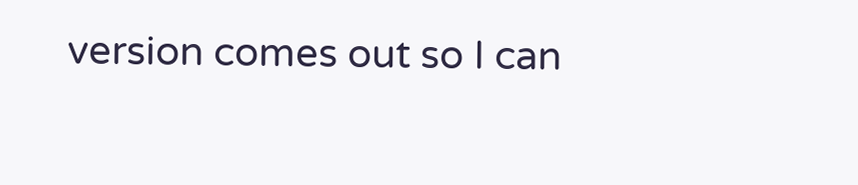version comes out so I can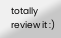totally review it :)